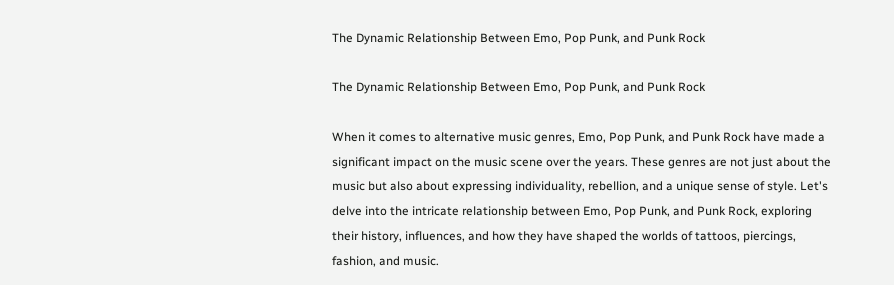The Dynamic Relationship Between Emo, Pop Punk, and Punk Rock

The Dynamic Relationship Between Emo, Pop Punk, and Punk Rock

When it comes to alternative music genres, Emo, Pop Punk, and Punk Rock have made a significant impact on the music scene over the years. These genres are not just about the music but also about expressing individuality, rebellion, and a unique sense of style. Let's delve into the intricate relationship between Emo, Pop Punk, and Punk Rock, exploring their history, influences, and how they have shaped the worlds of tattoos, piercings, fashion, and music.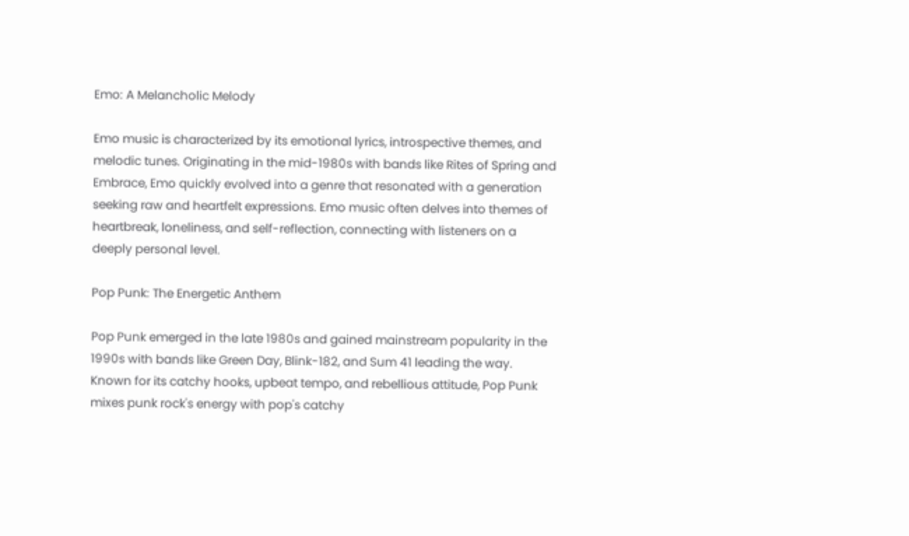Emo: A Melancholic Melody

Emo music is characterized by its emotional lyrics, introspective themes, and melodic tunes. Originating in the mid-1980s with bands like Rites of Spring and Embrace, Emo quickly evolved into a genre that resonated with a generation seeking raw and heartfelt expressions. Emo music often delves into themes of heartbreak, loneliness, and self-reflection, connecting with listeners on a deeply personal level.

Pop Punk: The Energetic Anthem

Pop Punk emerged in the late 1980s and gained mainstream popularity in the 1990s with bands like Green Day, Blink-182, and Sum 41 leading the way. Known for its catchy hooks, upbeat tempo, and rebellious attitude, Pop Punk mixes punk rock's energy with pop's catchy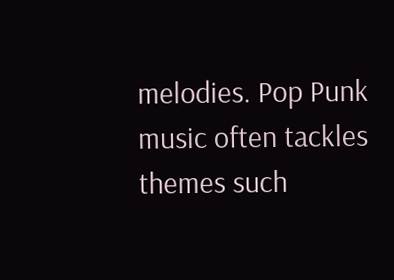melodies. Pop Punk music often tackles themes such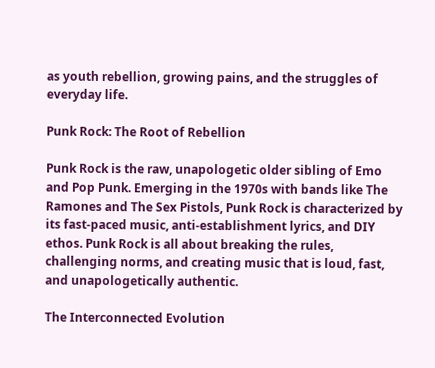as youth rebellion, growing pains, and the struggles of everyday life.

Punk Rock: The Root of Rebellion

Punk Rock is the raw, unapologetic older sibling of Emo and Pop Punk. Emerging in the 1970s with bands like The Ramones and The Sex Pistols, Punk Rock is characterized by its fast-paced music, anti-establishment lyrics, and DIY ethos. Punk Rock is all about breaking the rules, challenging norms, and creating music that is loud, fast, and unapologetically authentic.

The Interconnected Evolution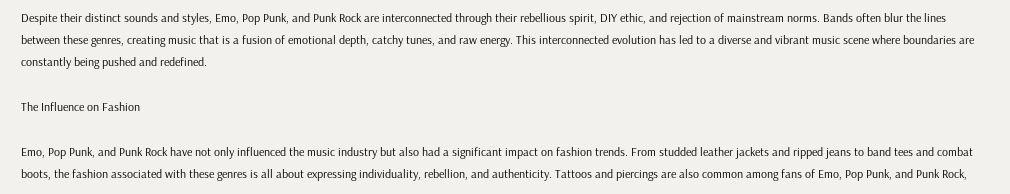Despite their distinct sounds and styles, Emo, Pop Punk, and Punk Rock are interconnected through their rebellious spirit, DIY ethic, and rejection of mainstream norms. Bands often blur the lines between these genres, creating music that is a fusion of emotional depth, catchy tunes, and raw energy. This interconnected evolution has led to a diverse and vibrant music scene where boundaries are constantly being pushed and redefined.

The Influence on Fashion

Emo, Pop Punk, and Punk Rock have not only influenced the music industry but also had a significant impact on fashion trends. From studded leather jackets and ripped jeans to band tees and combat boots, the fashion associated with these genres is all about expressing individuality, rebellion, and authenticity. Tattoos and piercings are also common among fans of Emo, Pop Punk, and Punk Rock,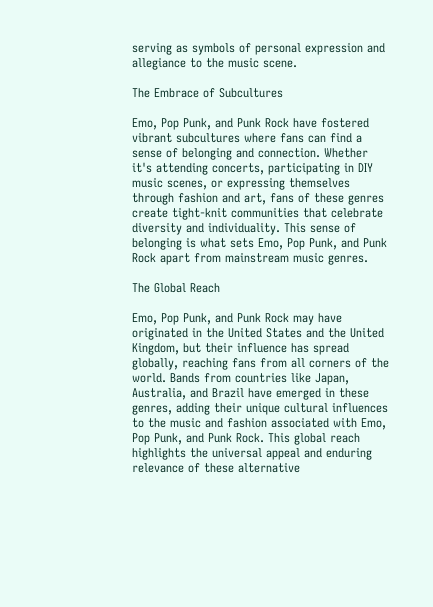serving as symbols of personal expression and allegiance to the music scene.

The Embrace of Subcultures

Emo, Pop Punk, and Punk Rock have fostered vibrant subcultures where fans can find a sense of belonging and connection. Whether it's attending concerts, participating in DIY music scenes, or expressing themselves through fashion and art, fans of these genres create tight-knit communities that celebrate diversity and individuality. This sense of belonging is what sets Emo, Pop Punk, and Punk Rock apart from mainstream music genres.

The Global Reach

Emo, Pop Punk, and Punk Rock may have originated in the United States and the United Kingdom, but their influence has spread globally, reaching fans from all corners of the world. Bands from countries like Japan, Australia, and Brazil have emerged in these genres, adding their unique cultural influences to the music and fashion associated with Emo, Pop Punk, and Punk Rock. This global reach highlights the universal appeal and enduring relevance of these alternative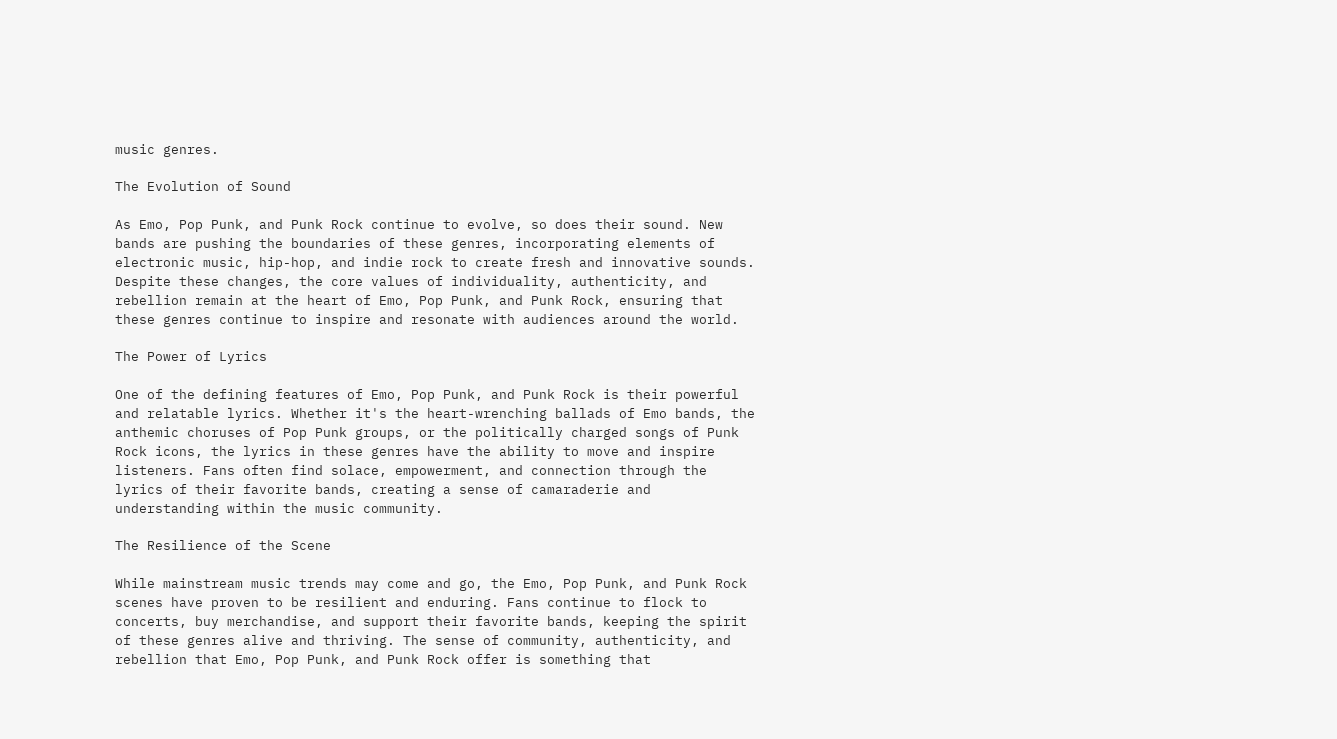music genres.

The Evolution of Sound

As Emo, Pop Punk, and Punk Rock continue to evolve, so does their sound. New bands are pushing the boundaries of these genres, incorporating elements of electronic music, hip-hop, and indie rock to create fresh and innovative sounds. Despite these changes, the core values of individuality, authenticity, and rebellion remain at the heart of Emo, Pop Punk, and Punk Rock, ensuring that these genres continue to inspire and resonate with audiences around the world.

The Power of Lyrics

One of the defining features of Emo, Pop Punk, and Punk Rock is their powerful and relatable lyrics. Whether it's the heart-wrenching ballads of Emo bands, the anthemic choruses of Pop Punk groups, or the politically charged songs of Punk Rock icons, the lyrics in these genres have the ability to move and inspire listeners. Fans often find solace, empowerment, and connection through the lyrics of their favorite bands, creating a sense of camaraderie and understanding within the music community.

The Resilience of the Scene

While mainstream music trends may come and go, the Emo, Pop Punk, and Punk Rock scenes have proven to be resilient and enduring. Fans continue to flock to concerts, buy merchandise, and support their favorite bands, keeping the spirit of these genres alive and thriving. The sense of community, authenticity, and rebellion that Emo, Pop Punk, and Punk Rock offer is something that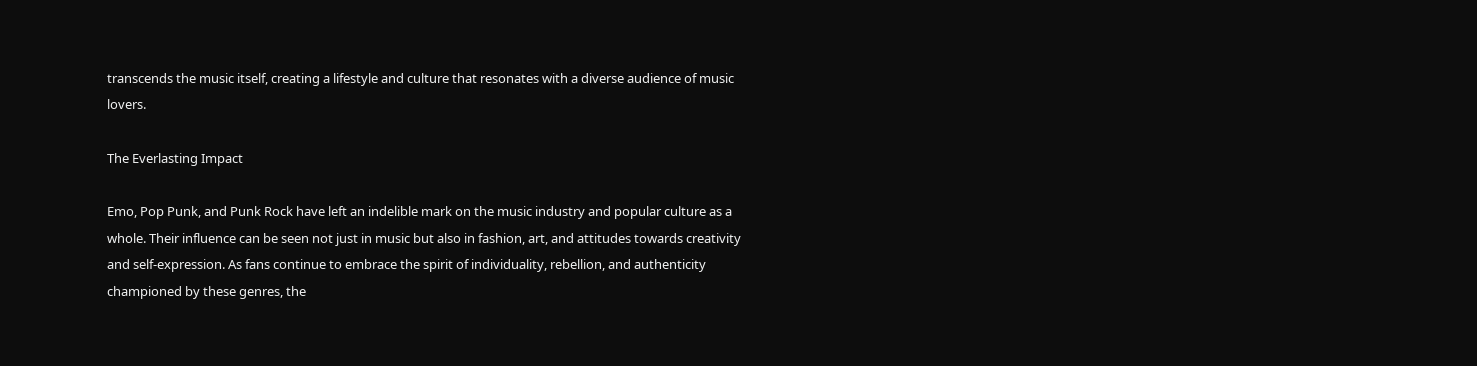transcends the music itself, creating a lifestyle and culture that resonates with a diverse audience of music lovers.

The Everlasting Impact

Emo, Pop Punk, and Punk Rock have left an indelible mark on the music industry and popular culture as a whole. Their influence can be seen not just in music but also in fashion, art, and attitudes towards creativity and self-expression. As fans continue to embrace the spirit of individuality, rebellion, and authenticity championed by these genres, the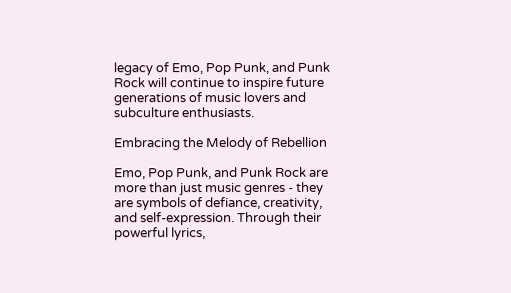legacy of Emo, Pop Punk, and Punk Rock will continue to inspire future generations of music lovers and subculture enthusiasts.

Embracing the Melody of Rebellion

Emo, Pop Punk, and Punk Rock are more than just music genres - they are symbols of defiance, creativity, and self-expression. Through their powerful lyrics,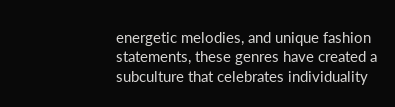energetic melodies, and unique fashion statements, these genres have created a subculture that celebrates individuality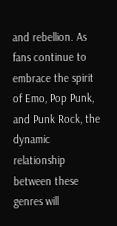and rebellion. As fans continue to embrace the spirit of Emo, Pop Punk, and Punk Rock, the dynamic relationship between these genres will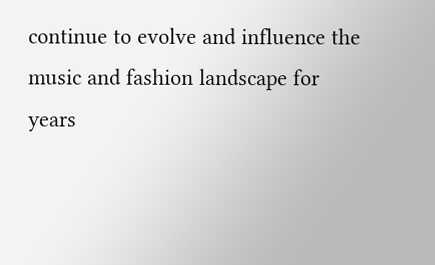continue to evolve and influence the music and fashion landscape for years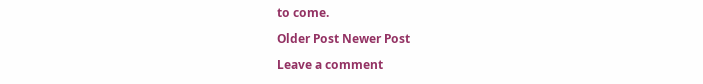to come.

Older Post Newer Post

Leave a comment